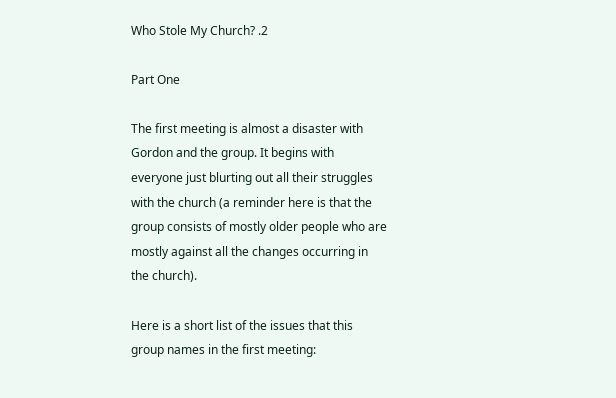Who Stole My Church? .2

Part One

The first meeting is almost a disaster with Gordon and the group. It begins with everyone just blurting out all their struggles with the church (a reminder here is that the group consists of mostly older people who are mostly against all the changes occurring in the church).

Here is a short list of the issues that this group names in the first meeting: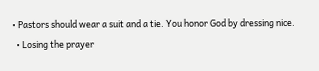• Pastors should wear a suit and a tie. You honor God by dressing nice.
  • Losing the prayer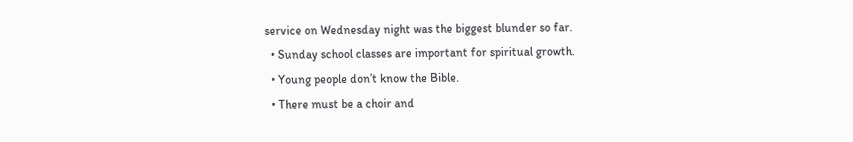service on Wednesday night was the biggest blunder so far.
  • Sunday school classes are important for spiritual growth.
  • Young people don’t know the Bible.
  • There must be a choir and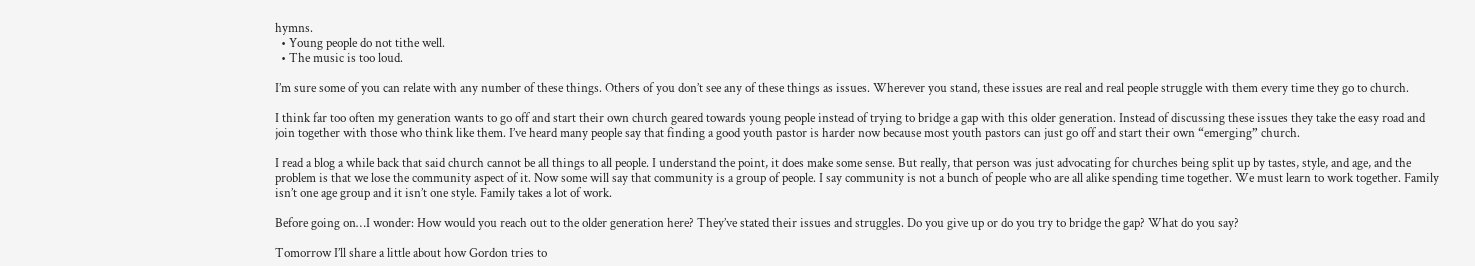hymns.
  • Young people do not tithe well.
  • The music is too loud.

I’m sure some of you can relate with any number of these things. Others of you don’t see any of these things as issues. Wherever you stand, these issues are real and real people struggle with them every time they go to church.

I think far too often my generation wants to go off and start their own church geared towards young people instead of trying to bridge a gap with this older generation. Instead of discussing these issues they take the easy road and join together with those who think like them. I’ve heard many people say that finding a good youth pastor is harder now because most youth pastors can just go off and start their own “emerging” church.

I read a blog a while back that said church cannot be all things to all people. I understand the point, it does make some sense. But really, that person was just advocating for churches being split up by tastes, style, and age, and the problem is that we lose the community aspect of it. Now some will say that community is a group of people. I say community is not a bunch of people who are all alike spending time together. We must learn to work together. Family isn’t one age group and it isn’t one style. Family takes a lot of work.

Before going on…I wonder: How would you reach out to the older generation here? They’ve stated their issues and struggles. Do you give up or do you try to bridge the gap? What do you say?

Tomorrow I’ll share a little about how Gordon tries to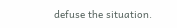defuse the situation.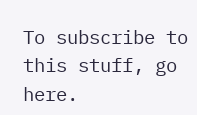To subscribe to this stuff, go here.